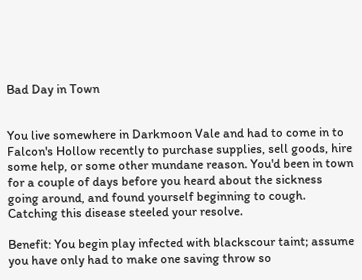Bad Day in Town


You live somewhere in Darkmoon Vale and had to come in to Falcon's Hollow recently to purchase supplies, sell goods, hire some help, or some other mundane reason. You'd been in town for a couple of days before you heard about the sickness going around, and found yourself beginning to cough. Catching this disease steeled your resolve.

Benefit: You begin play infected with blackscour taint; assume you have only had to make one saving throw so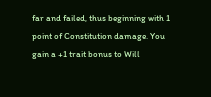far and failed, thus beginning with 1 point of Constitution damage. You gain a +1 trait bonus to Will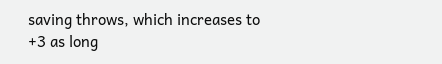saving throws, which increases to +3 as long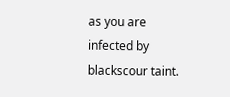as you are infected by blackscour taint.